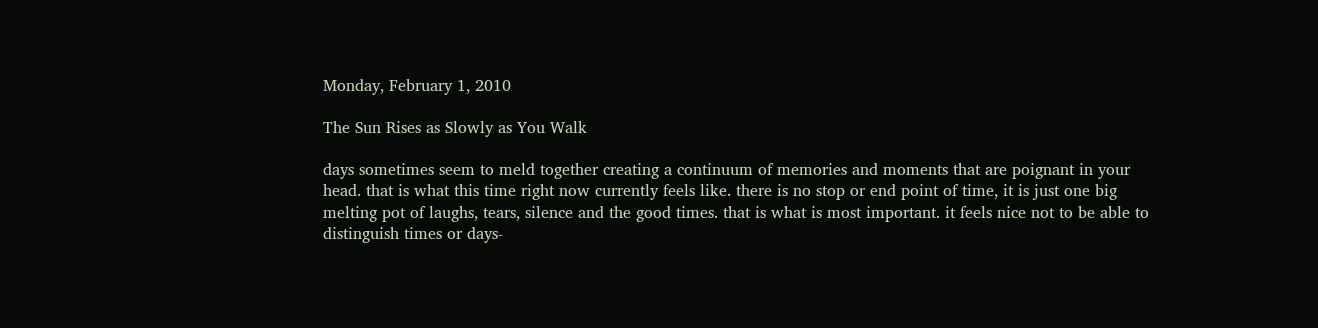Monday, February 1, 2010

The Sun Rises as Slowly as You Walk

days sometimes seem to meld together creating a continuum of memories and moments that are poignant in your head. that is what this time right now currently feels like. there is no stop or end point of time, it is just one big melting pot of laughs, tears, silence and the good times. that is what is most important. it feels nice not to be able to distinguish times or days-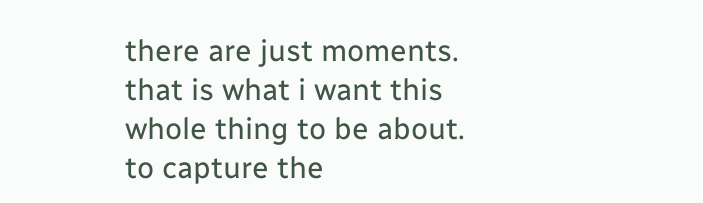there are just moments. that is what i want this whole thing to be about. to capture the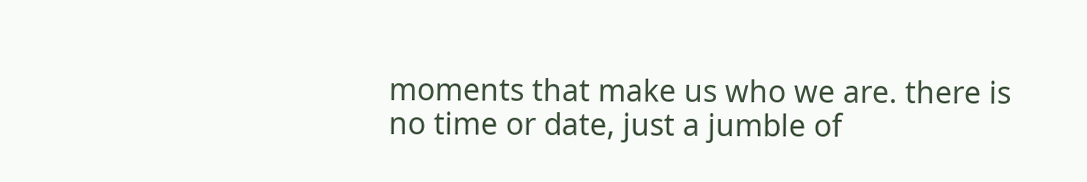moments that make us who we are. there is no time or date, just a jumble of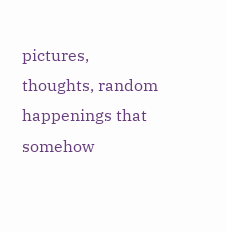pictures, thoughts, random happenings that somehow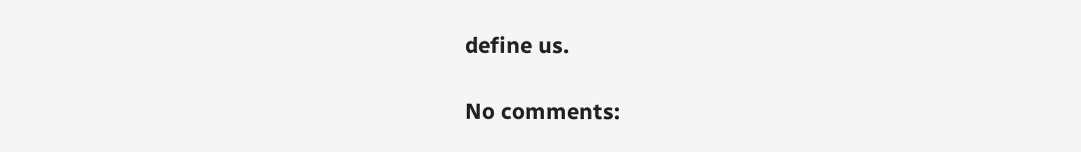define us.

No comments: